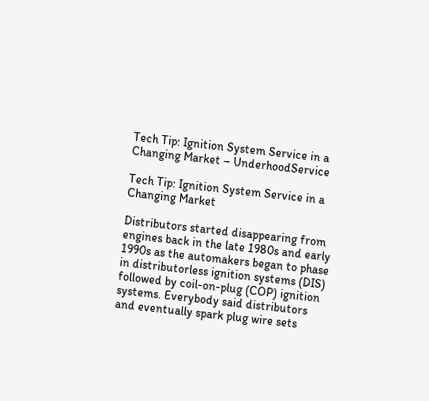Tech Tip: Ignition System Service in a Changing Market – UnderhoodService

Tech Tip: Ignition System Service in a Changing Market

Distributors started disappearing from engines back in the late 1980s and early 1990s as the automakers began to phase in distributorless ignition systems (DIS) followed by coil-on-plug (COP) ignition systems. Everybody said distributors and eventually spark plug wire sets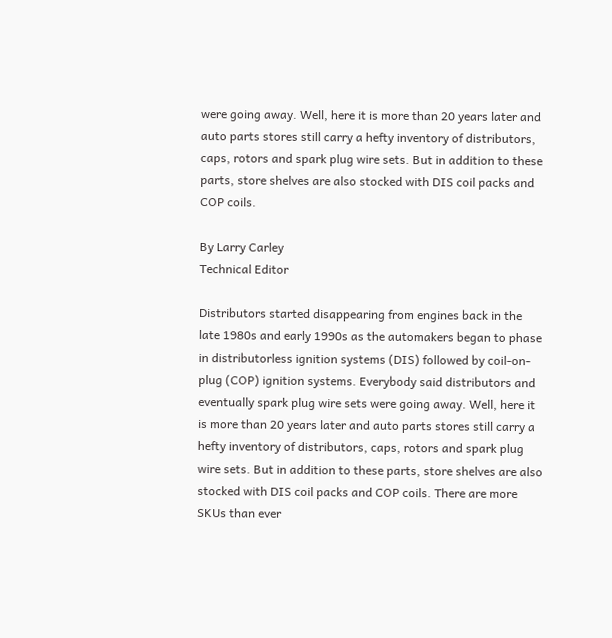were going away. Well, here it is more than 20 years later and auto parts stores still carry a hefty inventory of distributors, caps, rotors and spark plug wire sets. But in addition to these parts, store shelves are also stocked with DIS coil packs and COP coils.

By Larry Carley
Technical Editor

Distributors started disappearing from engines back in the late 1980s and early 1990s as the automakers began to phase in distributorless ignition systems (DIS) followed by coil-on-plug (COP) ignition systems. Everybody said distributors and eventually spark plug wire sets were going away. Well, here it is more than 20 years later and auto parts stores still carry a hefty inventory of distributors, caps, rotors and spark plug wire sets. But in addition to these parts, store shelves are also stocked with DIS coil packs and COP coils. There are more SKUs than ever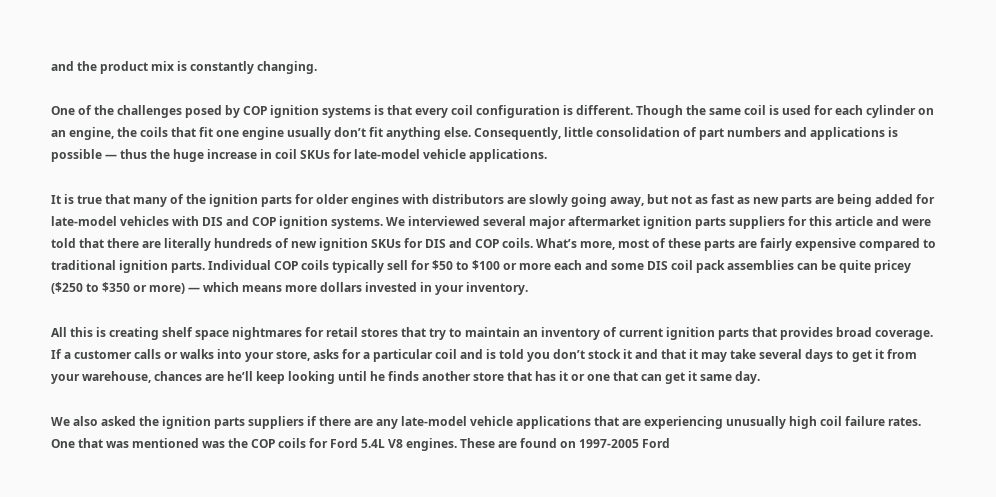and the product mix is constantly changing.

One of the challenges posed by COP ignition systems is that every coil configuration is different. Though the same coil is used for each cylinder on an engine, the coils that fit one engine usually don’t fit anything else. Consequently, little consolidation of part numbers and applications is possible — thus the huge increase in coil SKUs for late-model vehicle applications.

It is true that many of the ignition parts for older engines with distributors are slowly going away, but not as fast as new parts are being added for late-model vehicles with DIS and COP ignition systems. We interviewed several major aftermarket ignition parts suppliers for this article and were told that there are literally hundreds of new ignition SKUs for DIS and COP coils. What’s more, most of these parts are fairly expensive compared to traditional ignition parts. Individual COP coils typically sell for $50 to $100 or more each and some DIS coil pack assemblies can be quite pricey ($250 to $350 or more) — which means more dollars invested in your inventory.

All this is creating shelf space nightmares for retail stores that try to maintain an inventory of current ignition parts that provides broad coverage. If a customer calls or walks into your store, asks for a particular coil and is told you don’t stock it and that it may take several days to get it from your warehouse, chances are he’ll keep looking until he finds another store that has it or one that can get it same day.

We also asked the ignition parts suppliers if there are any late-model vehicle applications that are experiencing unusually high coil failure rates. One that was mentioned was the COP coils for Ford 5.4L V8 engines. These are found on 1997-2005 Ford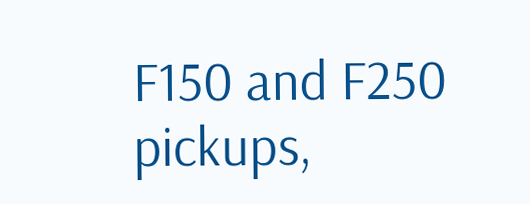F150 and F250 pickups,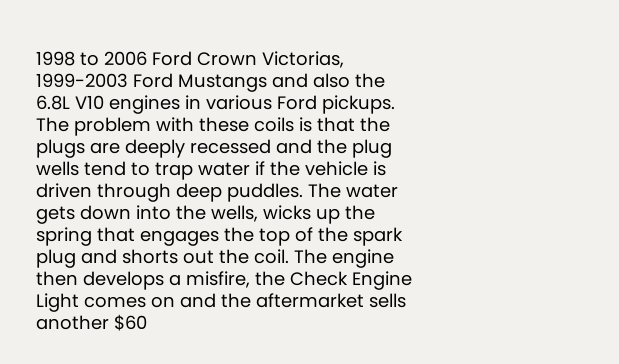1998 to 2006 Ford Crown Victorias, 1999-2003 Ford Mustangs and also the 6.8L V10 engines in various Ford pickups. The problem with these coils is that the plugs are deeply recessed and the plug wells tend to trap water if the vehicle is driven through deep puddles. The water gets down into the wells, wicks up the spring that engages the top of the spark plug and shorts out the coil. The engine then develops a misfire, the Check Engine Light comes on and the aftermarket sells another $60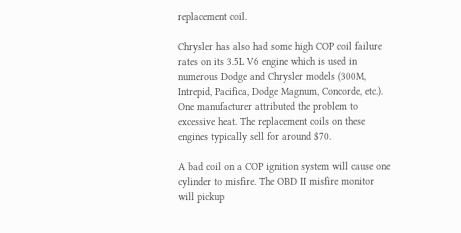replacement coil.

Chrysler has also had some high COP coil failure rates on its 3.5L V6 engine which is used in numerous Dodge and Chrysler models (300M, Intrepid, Pacifica, Dodge Magnum, Concorde, etc.). One manufacturer attributed the problem to excessive heat. The replacement coils on these engines typically sell for around $70.

A bad coil on a COP ignition system will cause one cylinder to misfire. The OBD II misfire monitor will pickup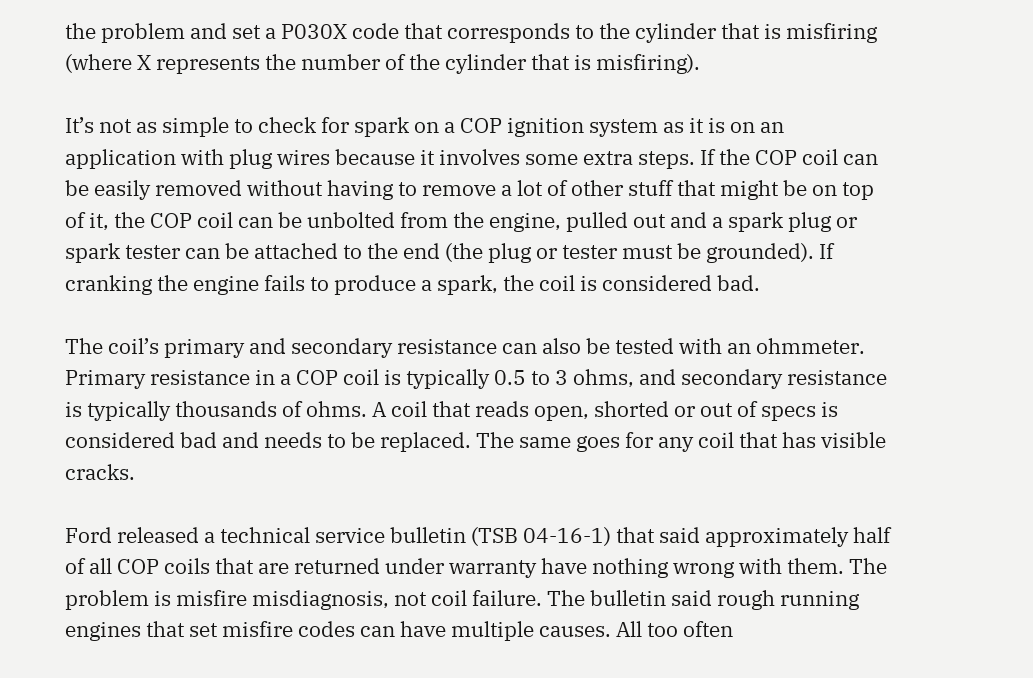the problem and set a P030X code that corresponds to the cylinder that is misfiring (where X represents the number of the cylinder that is misfiring).

It’s not as simple to check for spark on a COP ignition system as it is on an application with plug wires because it involves some extra steps. If the COP coil can be easily removed without having to remove a lot of other stuff that might be on top of it, the COP coil can be unbolted from the engine, pulled out and a spark plug or spark tester can be attached to the end (the plug or tester must be grounded). If cranking the engine fails to produce a spark, the coil is considered bad.

The coil’s primary and secondary resistance can also be tested with an ohmmeter. Primary resistance in a COP coil is typically 0.5 to 3 ohms, and secondary resistance is typically thousands of ohms. A coil that reads open, shorted or out of specs is considered bad and needs to be replaced. The same goes for any coil that has visible cracks.

Ford released a technical service bulletin (TSB 04-16-1) that said approximately half of all COP coils that are returned under warranty have nothing wrong with them. The problem is misfire misdiagnosis, not coil failure. The bulletin said rough running engines that set misfire codes can have multiple causes. All too often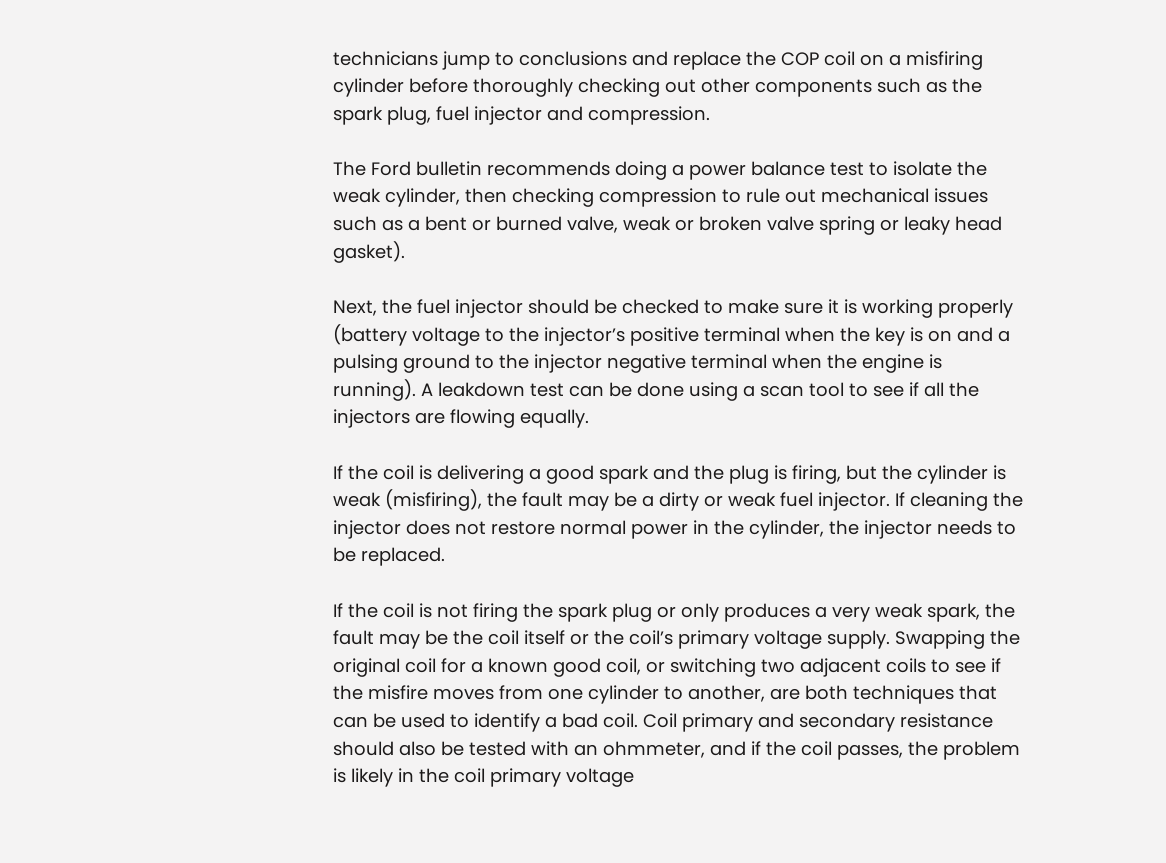technicians jump to conclusions and replace the COP coil on a misfiring cylinder before thoroughly checking out other components such as the spark plug, fuel injector and compression.

The Ford bulletin recommends doing a power balance test to isolate the weak cylinder, then checking compression to rule out mechanical issues such as a bent or burned valve, weak or broken valve spring or leaky head gasket).

Next, the fuel injector should be checked to make sure it is working properly (battery voltage to the injector’s positive terminal when the key is on and a pulsing ground to the injector negative terminal when the engine is running). A leakdown test can be done using a scan tool to see if all the injectors are flowing equally.

If the coil is delivering a good spark and the plug is firing, but the cylinder is weak (misfiring), the fault may be a dirty or weak fuel injector. If cleaning the injector does not restore normal power in the cylinder, the injector needs to be replaced.

If the coil is not firing the spark plug or only produces a very weak spark, the fault may be the coil itself or the coil’s primary voltage supply. Swapping the original coil for a known good coil, or switching two adjacent coils to see if the misfire moves from one cylinder to another, are both techniques that can be used to identify a bad coil. Coil primary and secondary resistance should also be tested with an ohmmeter, and if the coil passes, the problem is likely in the coil primary voltage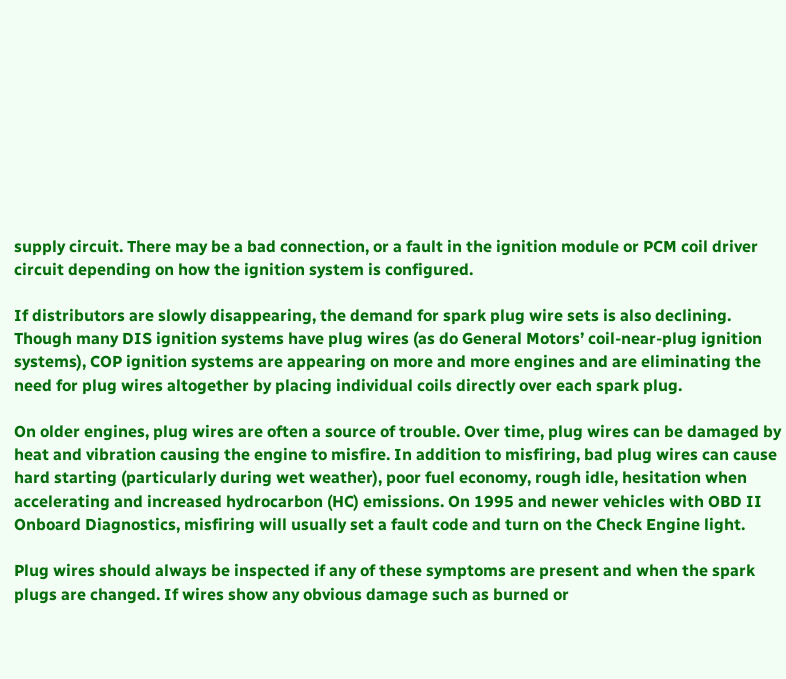supply circuit. There may be a bad connection, or a fault in the ignition module or PCM coil driver circuit depending on how the ignition system is configured.

If distributors are slowly disappearing, the demand for spark plug wire sets is also declining. Though many DIS ignition systems have plug wires (as do General Motors’ coil-near-plug ignition systems), COP ignition systems are appearing on more and more engines and are eliminating the need for plug wires altogether by placing individual coils directly over each spark plug.

On older engines, plug wires are often a source of trouble. Over time, plug wires can be damaged by heat and vibration causing the engine to misfire. In addition to misfiring, bad plug wires can cause hard starting (particularly during wet weather), poor fuel economy, rough idle, hesitation when accelerating and increased hydrocarbon (HC) emissions. On 1995 and newer vehicles with OBD II Onboard Diagnostics, misfiring will usually set a fault code and turn on the Check Engine light.

Plug wires should always be inspected if any of these symptoms are present and when the spark plugs are changed. If wires show any obvious damage such as burned or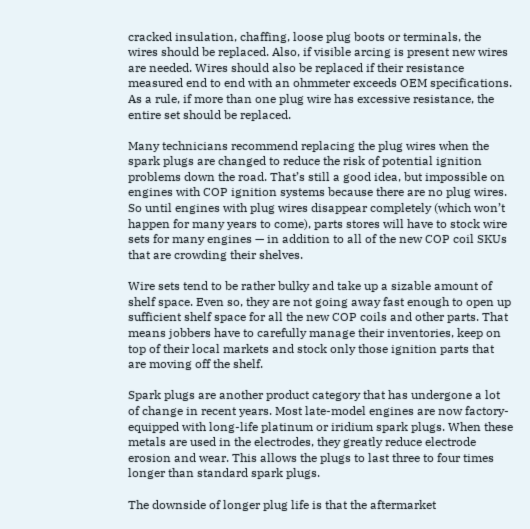cracked insulation, chaffing, loose plug boots or terminals, the wires should be replaced. Also, if visible arcing is present new wires are needed. Wires should also be replaced if their resistance measured end to end with an ohmmeter exceeds OEM specifications. As a rule, if more than one plug wire has excessive resistance, the entire set should be replaced.

Many technicians recommend replacing the plug wires when the spark plugs are changed to reduce the risk of potential ignition problems down the road. That’s still a good idea, but impossible on engines with COP ignition systems because there are no plug wires. So until engines with plug wires disappear completely (which won’t happen for many years to come), parts stores will have to stock wire sets for many engines — in addition to all of the new COP coil SKUs that are crowding their shelves.

Wire sets tend to be rather bulky and take up a sizable amount of shelf space. Even so, they are not going away fast enough to open up sufficient shelf space for all the new COP coils and other parts. That means jobbers have to carefully manage their inventories, keep on top of their local markets and stock only those ignition parts that are moving off the shelf.

Spark plugs are another product category that has undergone a lot of change in recent years. Most late-model engines are now factory-equipped with long-life platinum or iridium spark plugs. When these metals are used in the electrodes, they greatly reduce electrode erosion and wear. This allows the plugs to last three to four times longer than standard spark plugs.

The downside of longer plug life is that the aftermarket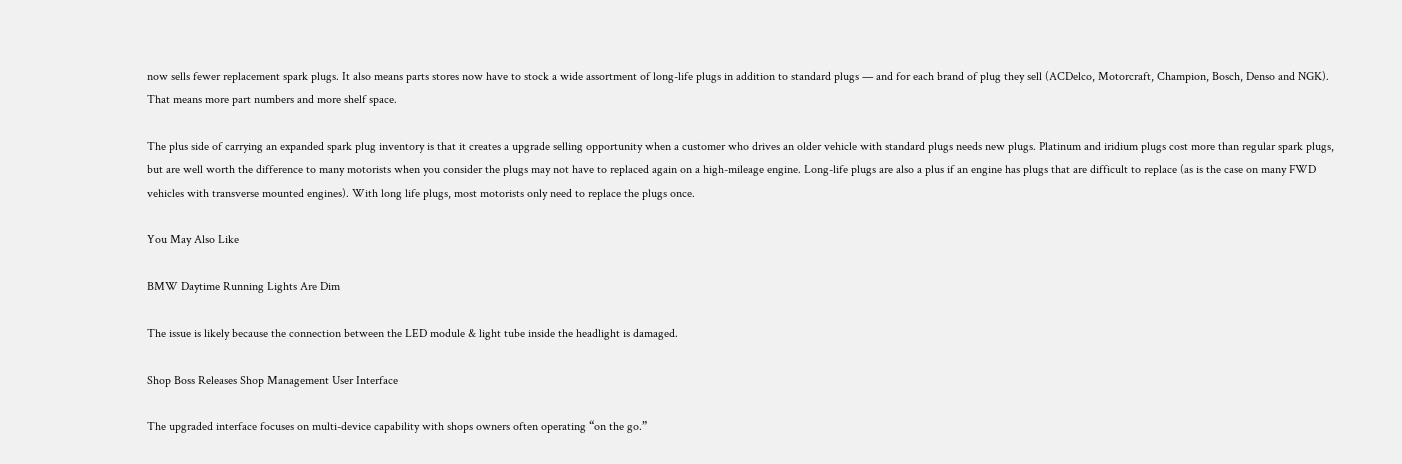now sells fewer replacement spark plugs. It also means parts stores now have to stock a wide assortment of long-life plugs in addition to standard plugs — and for each brand of plug they sell (ACDelco, Motorcraft, Champion, Bosch, Denso and NGK). That means more part numbers and more shelf space.

The plus side of carrying an expanded spark plug inventory is that it creates a upgrade selling opportunity when a customer who drives an older vehicle with standard plugs needs new plugs. Platinum and iridium plugs cost more than regular spark plugs, but are well worth the difference to many motorists when you consider the plugs may not have to replaced again on a high-mileage engine. Long-life plugs are also a plus if an engine has plugs that are difficult to replace (as is the case on many FWD vehicles with transverse mounted engines). With long life plugs, most motorists only need to replace the plugs once.

You May Also Like

BMW Daytime Running Lights Are Dim

The issue is likely because the connection between the LED module & light tube inside the headlight is damaged.

Shop Boss Releases Shop Management User Interface

The upgraded interface focuses on multi-device capability with shops owners often operating “on the go.”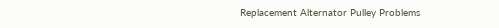Replacement Alternator Pulley Problems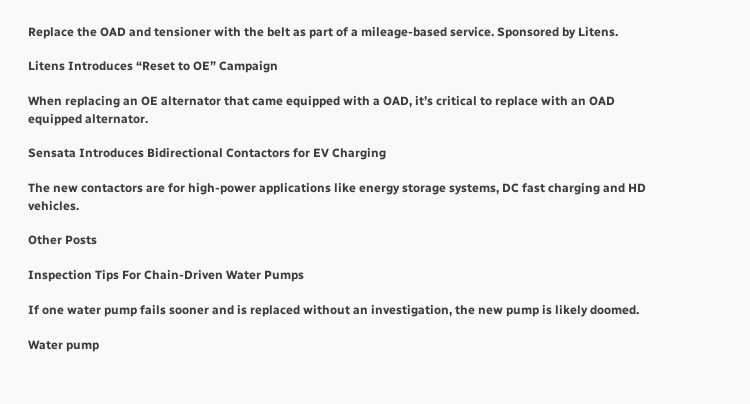Replace the OAD and tensioner with the belt as part of a mileage-based service. Sponsored by Litens.

Litens Introduces “Reset to OE” Campaign

When replacing an OE alternator that came equipped with a OAD, it’s critical to replace with an OAD equipped alternator.

Sensata Introduces Bidirectional Contactors for EV Charging

The new contactors are for high-power applications like energy storage systems, DC fast charging and HD vehicles.

Other Posts

Inspection Tips For Chain-Driven Water Pumps

If one water pump fails sooner and is replaced without an investigation, the new pump is likely doomed.

Water pump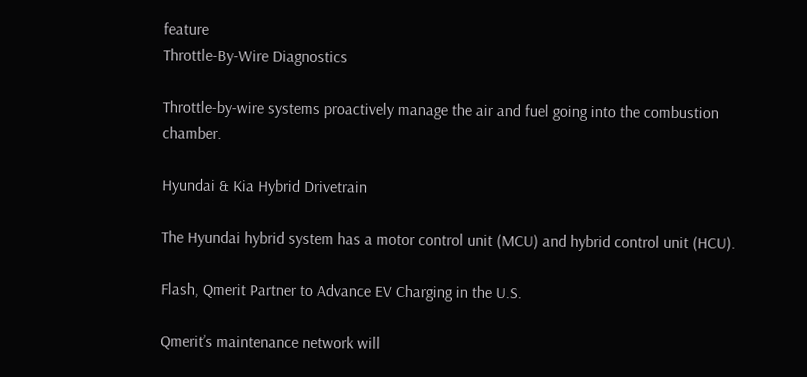feature
Throttle-By-Wire Diagnostics

Throttle-by-wire systems proactively manage the air and fuel going into the combustion chamber.

Hyundai & Kia Hybrid Drivetrain

The Hyundai hybrid system has a motor control unit (MCU) and hybrid control unit (HCU).

Flash, Qmerit Partner to Advance EV Charging in the U.S.

Qmerit’s maintenance network will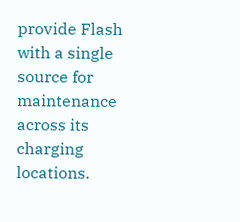provide Flash with a single source for maintenance across its charging locations.